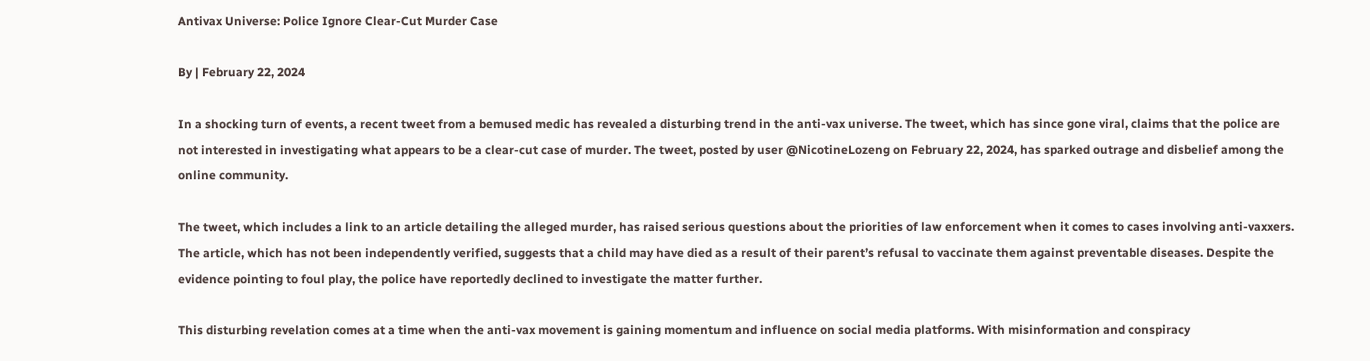Antivax Universe: Police Ignore Clear-Cut Murder Case

By | February 22, 2024

In a shocking turn of events, a recent tweet from a bemused medic has revealed a disturbing trend in the anti-vax universe. The tweet, which has since gone viral, claims that the police are not interested in investigating what appears to be a clear-cut case of murder. The tweet, posted by user @NicotineLozeng on February 22, 2024, has sparked outrage and disbelief among the online community.

The tweet, which includes a link to an article detailing the alleged murder, has raised serious questions about the priorities of law enforcement when it comes to cases involving anti-vaxxers. The article, which has not been independently verified, suggests that a child may have died as a result of their parent’s refusal to vaccinate them against preventable diseases. Despite the evidence pointing to foul play, the police have reportedly declined to investigate the matter further.

This disturbing revelation comes at a time when the anti-vax movement is gaining momentum and influence on social media platforms. With misinformation and conspiracy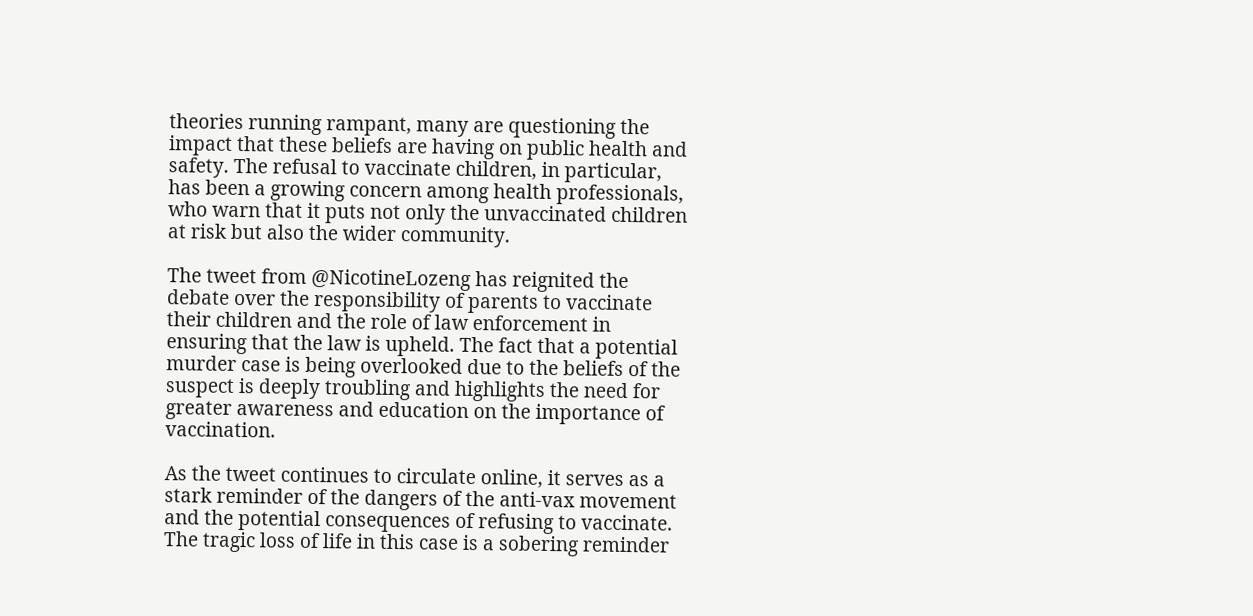theories running rampant, many are questioning the impact that these beliefs are having on public health and safety. The refusal to vaccinate children, in particular, has been a growing concern among health professionals, who warn that it puts not only the unvaccinated children at risk but also the wider community.

The tweet from @NicotineLozeng has reignited the debate over the responsibility of parents to vaccinate their children and the role of law enforcement in ensuring that the law is upheld. The fact that a potential murder case is being overlooked due to the beliefs of the suspect is deeply troubling and highlights the need for greater awareness and education on the importance of vaccination.

As the tweet continues to circulate online, it serves as a stark reminder of the dangers of the anti-vax movement and the potential consequences of refusing to vaccinate. The tragic loss of life in this case is a sobering reminder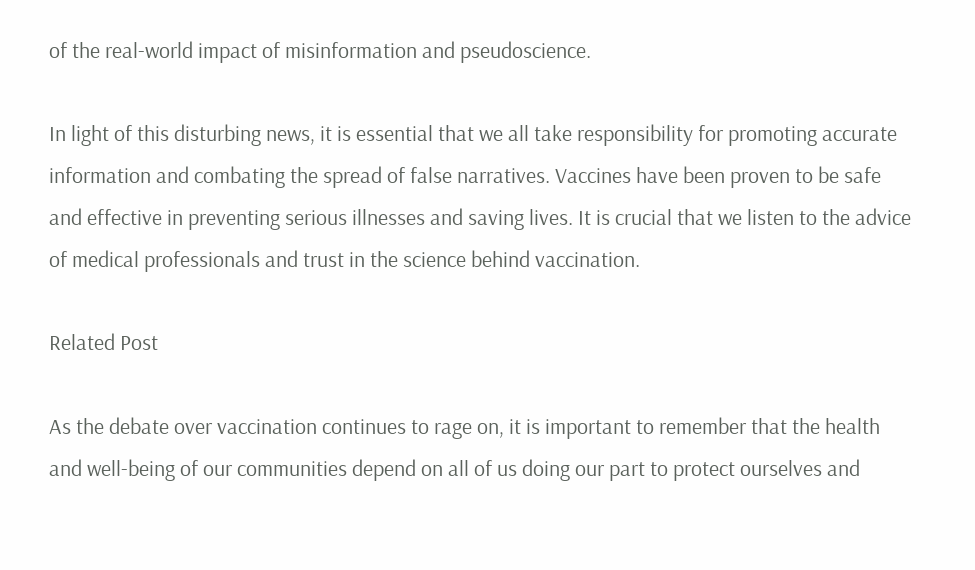of the real-world impact of misinformation and pseudoscience.

In light of this disturbing news, it is essential that we all take responsibility for promoting accurate information and combating the spread of false narratives. Vaccines have been proven to be safe and effective in preventing serious illnesses and saving lives. It is crucial that we listen to the advice of medical professionals and trust in the science behind vaccination.

Related Post

As the debate over vaccination continues to rage on, it is important to remember that the health and well-being of our communities depend on all of us doing our part to protect ourselves and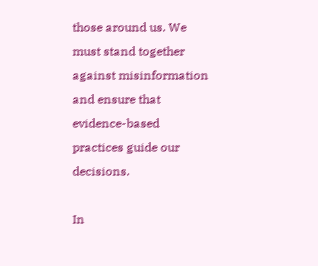those around us. We must stand together against misinformation and ensure that evidence-based practices guide our decisions.

In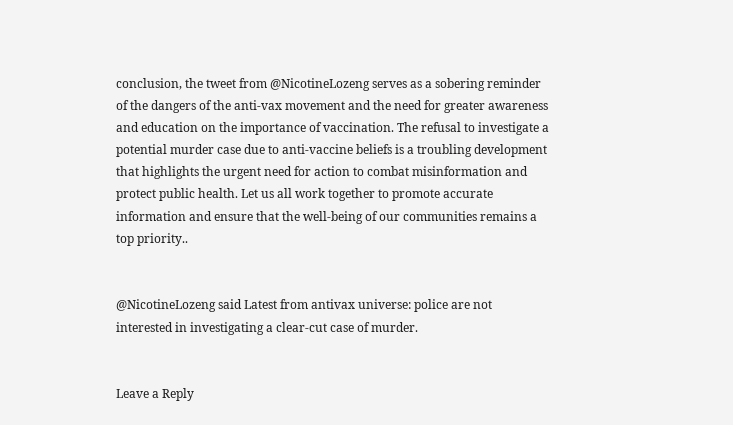conclusion, the tweet from @NicotineLozeng serves as a sobering reminder of the dangers of the anti-vax movement and the need for greater awareness and education on the importance of vaccination. The refusal to investigate a potential murder case due to anti-vaccine beliefs is a troubling development that highlights the urgent need for action to combat misinformation and protect public health. Let us all work together to promote accurate information and ensure that the well-being of our communities remains a top priority..


@NicotineLozeng said Latest from antivax universe: police are not interested in investigating a clear-cut case of murder.


Leave a Reply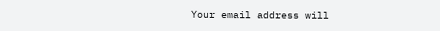Your email address will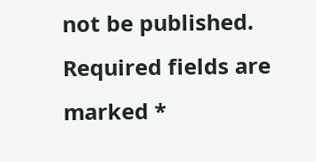not be published. Required fields are marked *